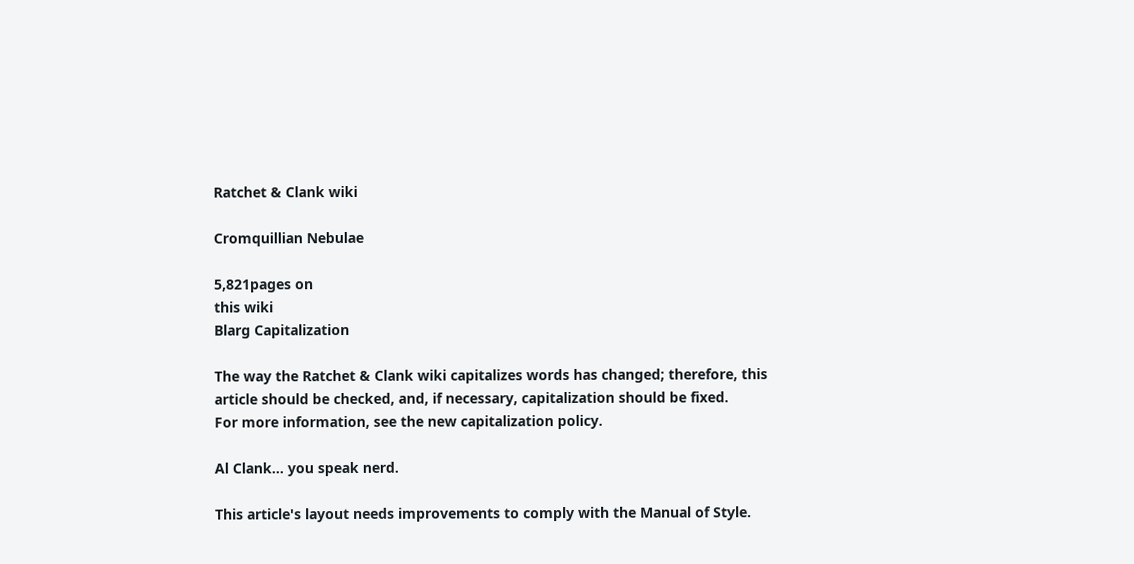Ratchet & Clank wiki

Cromquillian Nebulae

5,821pages on
this wiki
Blarg Capitalization

The way the Ratchet & Clank wiki capitalizes words has changed; therefore, this article should be checked, and, if necessary, capitalization should be fixed.
For more information, see the new capitalization policy.

Al Clank… you speak nerd.

This article's layout needs improvements to comply with the Manual of Style.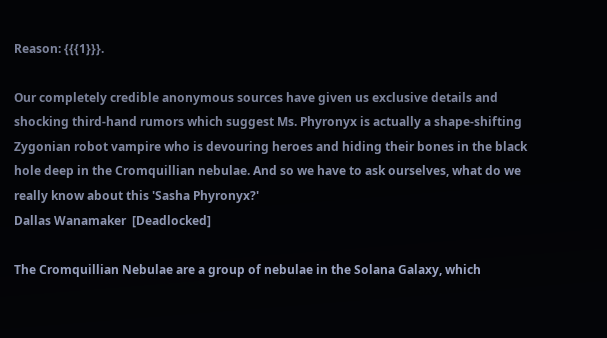Reason: {{{1}}}.

Our completely credible anonymous sources have given us exclusive details and shocking third-hand rumors which suggest Ms. Phyronyx is actually a shape-shifting Zygonian robot vampire who is devouring heroes and hiding their bones in the black hole deep in the Cromquillian nebulae. And so we have to ask ourselves, what do we really know about this 'Sasha Phyronyx?'
Dallas Wanamaker  [Deadlocked]

The Cromquillian Nebulae are a group of nebulae in the Solana Galaxy, which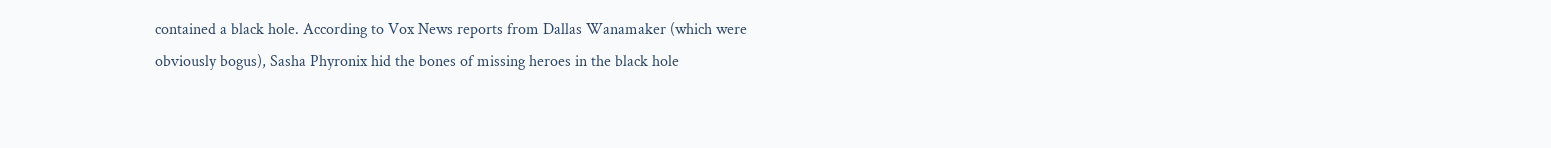contained a black hole. According to Vox News reports from Dallas Wanamaker (which were obviously bogus), Sasha Phyronix hid the bones of missing heroes in the black hole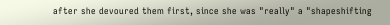after she devoured them first, since she was "really" a "shapeshifting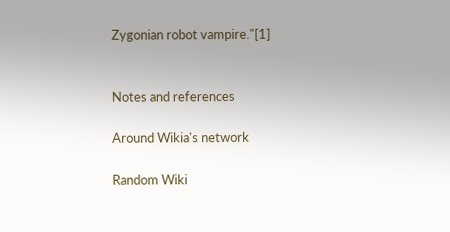Zygonian robot vampire."[1]


Notes and references

Around Wikia's network

Random Wiki